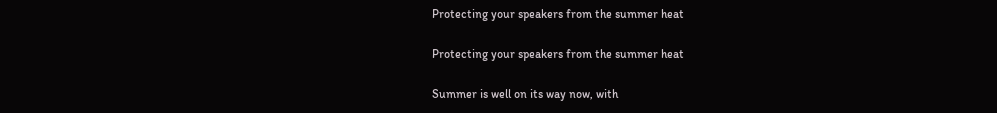Protecting your speakers from the summer heat

Protecting your speakers from the summer heat

Summer is well on its way now, with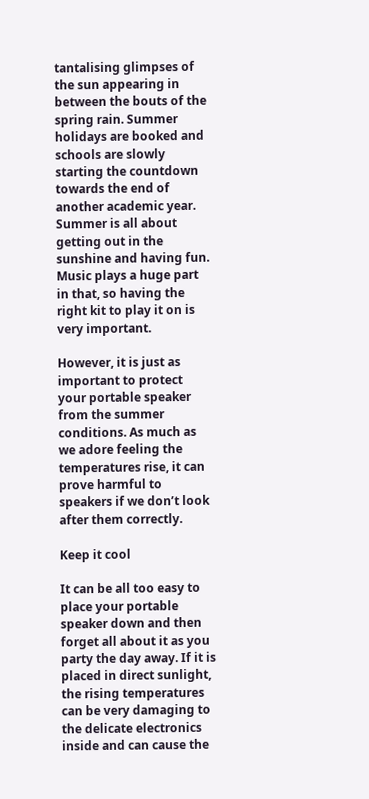tantalising glimpses of the sun appearing in between the bouts of the spring rain. Summer holidays are booked and schools are slowly starting the countdown towards the end of another academic year. Summer is all about getting out in the sunshine and having fun. Music plays a huge part in that, so having the right kit to play it on is very important.

However, it is just as important to protect your portable speaker from the summer conditions. As much as we adore feeling the temperatures rise, it can prove harmful to speakers if we don’t look after them correctly.

Keep it cool

It can be all too easy to place your portable speaker down and then forget all about it as you party the day away. If it is placed in direct sunlight, the rising temperatures can be very damaging to the delicate electronics inside and can cause the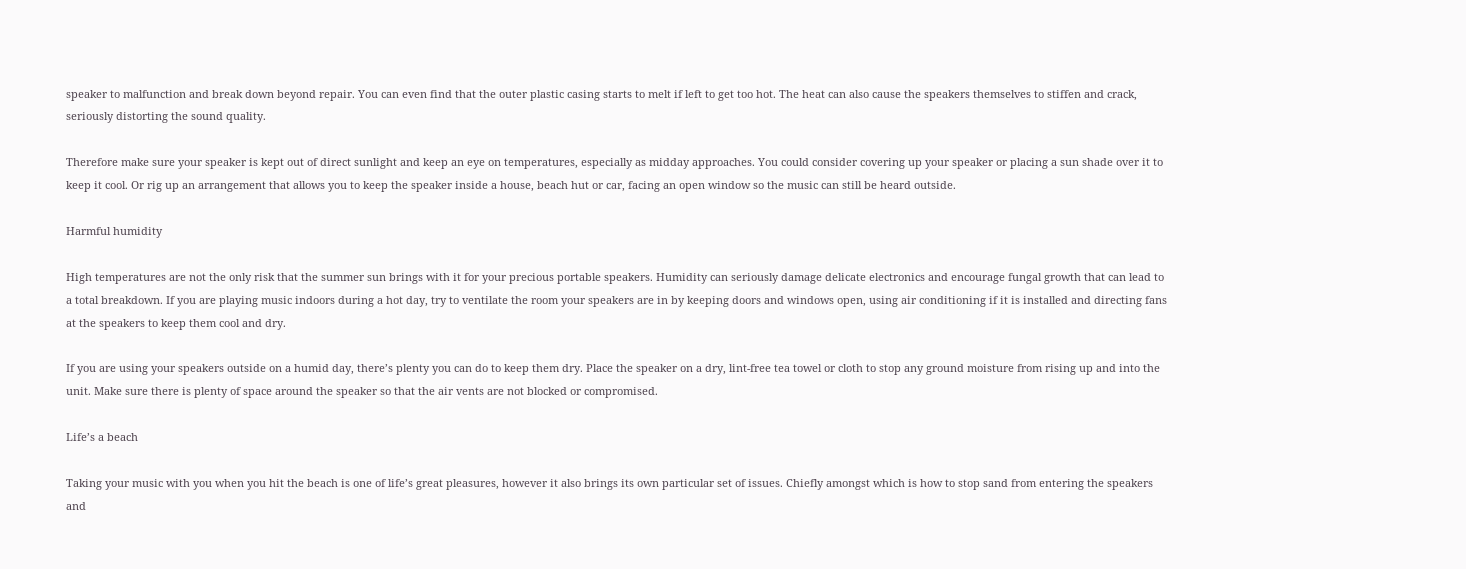speaker to malfunction and break down beyond repair. You can even find that the outer plastic casing starts to melt if left to get too hot. The heat can also cause the speakers themselves to stiffen and crack, seriously distorting the sound quality.

Therefore make sure your speaker is kept out of direct sunlight and keep an eye on temperatures, especially as midday approaches. You could consider covering up your speaker or placing a sun shade over it to keep it cool. Or rig up an arrangement that allows you to keep the speaker inside a house, beach hut or car, facing an open window so the music can still be heard outside.

Harmful humidity

High temperatures are not the only risk that the summer sun brings with it for your precious portable speakers. Humidity can seriously damage delicate electronics and encourage fungal growth that can lead to a total breakdown. If you are playing music indoors during a hot day, try to ventilate the room your speakers are in by keeping doors and windows open, using air conditioning if it is installed and directing fans at the speakers to keep them cool and dry.

If you are using your speakers outside on a humid day, there’s plenty you can do to keep them dry. Place the speaker on a dry, lint-free tea towel or cloth to stop any ground moisture from rising up and into the unit. Make sure there is plenty of space around the speaker so that the air vents are not blocked or compromised.

Life’s a beach

Taking your music with you when you hit the beach is one of life’s great pleasures, however it also brings its own particular set of issues. Chiefly amongst which is how to stop sand from entering the speakers and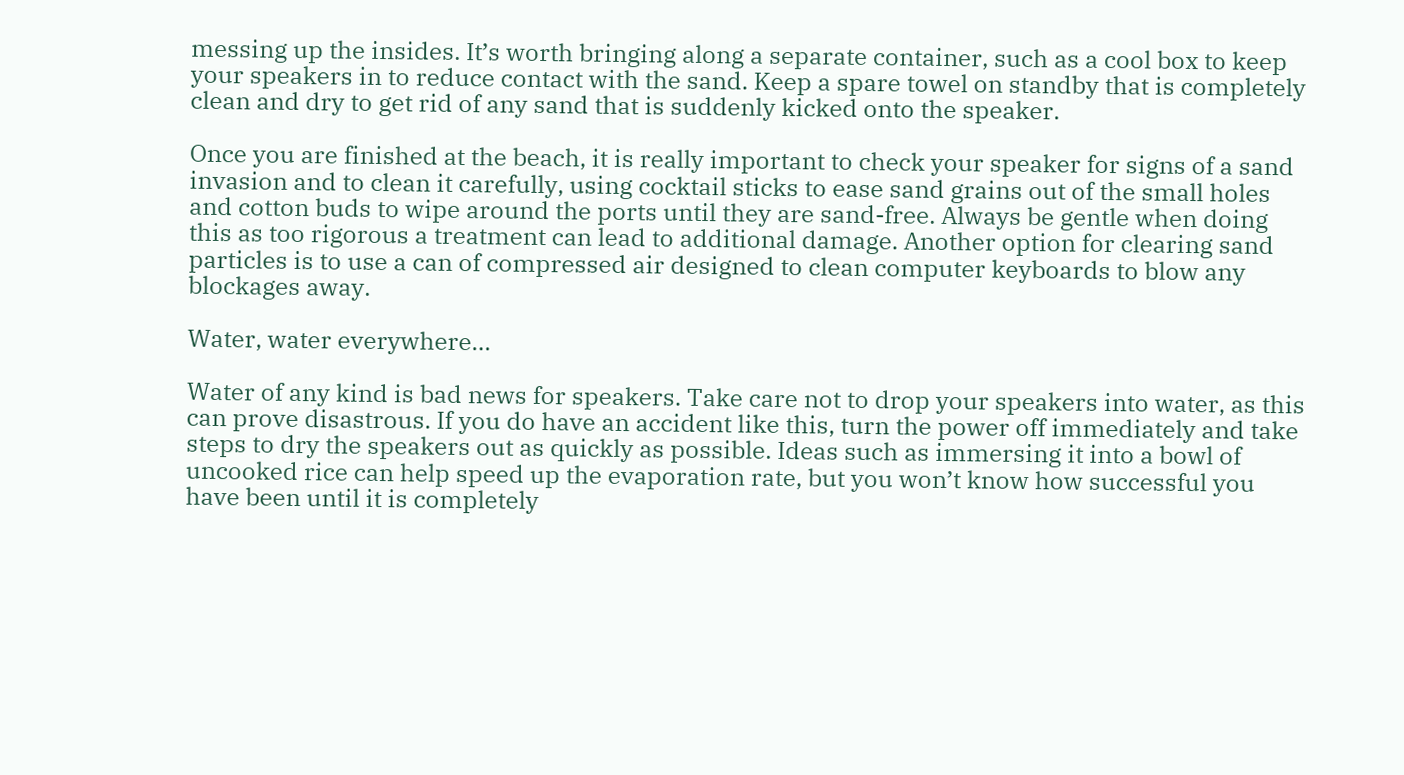messing up the insides. It’s worth bringing along a separate container, such as a cool box to keep your speakers in to reduce contact with the sand. Keep a spare towel on standby that is completely clean and dry to get rid of any sand that is suddenly kicked onto the speaker.

Once you are finished at the beach, it is really important to check your speaker for signs of a sand invasion and to clean it carefully, using cocktail sticks to ease sand grains out of the small holes and cotton buds to wipe around the ports until they are sand-free. Always be gentle when doing this as too rigorous a treatment can lead to additional damage. Another option for clearing sand particles is to use a can of compressed air designed to clean computer keyboards to blow any blockages away.

Water, water everywhere…

Water of any kind is bad news for speakers. Take care not to drop your speakers into water, as this can prove disastrous. If you do have an accident like this, turn the power off immediately and take steps to dry the speakers out as quickly as possible. Ideas such as immersing it into a bowl of uncooked rice can help speed up the evaporation rate, but you won’t know how successful you have been until it is completely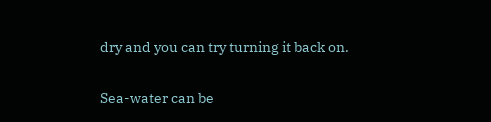dry and you can try turning it back on.

Sea-water can be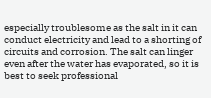especially troublesome as the salt in it can conduct electricity and lead to a shorting of circuits and corrosion. The salt can linger even after the water has evaporated, so it is best to seek professional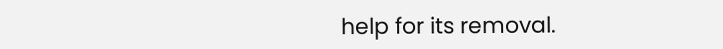help for its removal.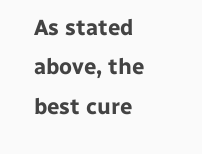As stated above, the best cure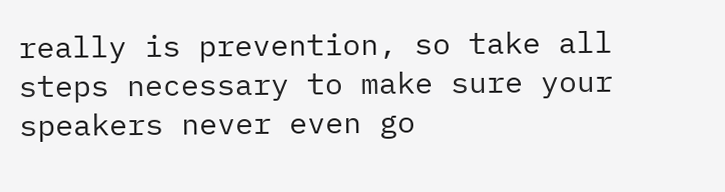really is prevention, so take all steps necessary to make sure your speakers never even go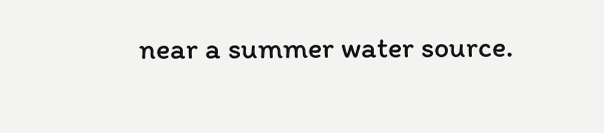near a summer water source.